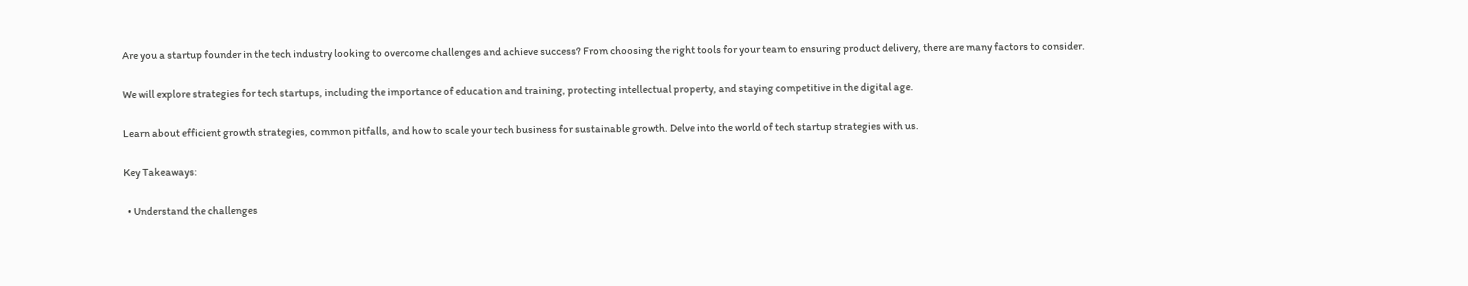Are you a startup founder in the tech industry looking to overcome challenges and achieve success? From choosing the right tools for your team to ensuring product delivery, there are many factors to consider.

We will explore strategies for tech startups, including the importance of education and training, protecting intellectual property, and staying competitive in the digital age.

Learn about efficient growth strategies, common pitfalls, and how to scale your tech business for sustainable growth. Delve into the world of tech startup strategies with us.

Key Takeaways:

  • Understand the challenges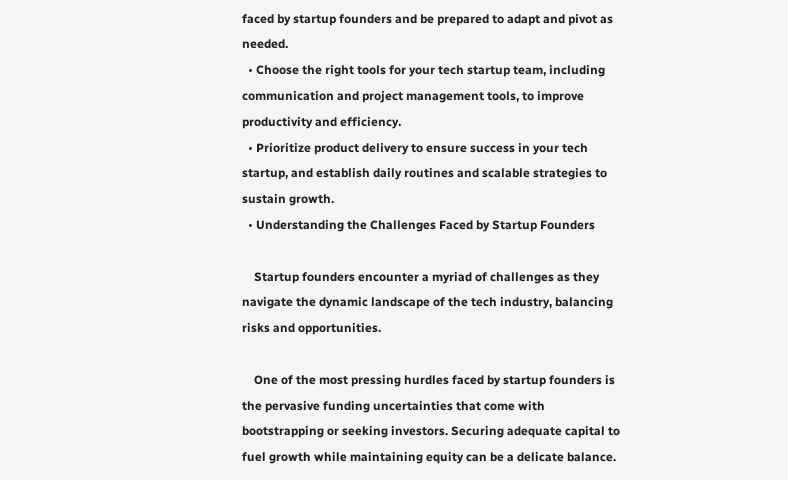faced by startup founders and be prepared to adapt and pivot as needed.
  • Choose the right tools for your tech startup team, including communication and project management tools, to improve productivity and efficiency.
  • Prioritize product delivery to ensure success in your tech startup, and establish daily routines and scalable strategies to sustain growth.
  • Understanding the Challenges Faced by Startup Founders

    Startup founders encounter a myriad of challenges as they navigate the dynamic landscape of the tech industry, balancing risks and opportunities.

    One of the most pressing hurdles faced by startup founders is the pervasive funding uncertainties that come with bootstrapping or seeking investors. Securing adequate capital to fuel growth while maintaining equity can be a delicate balance.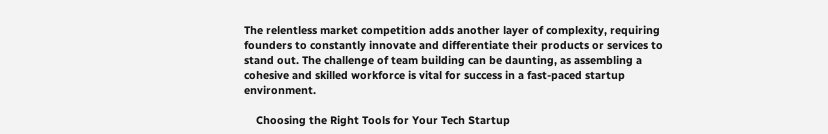The relentless market competition adds another layer of complexity, requiring founders to constantly innovate and differentiate their products or services to stand out. The challenge of team building can be daunting, as assembling a cohesive and skilled workforce is vital for success in a fast-paced startup environment.

    Choosing the Right Tools for Your Tech Startup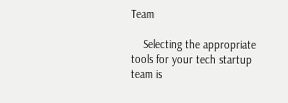Team

    Selecting the appropriate tools for your tech startup team is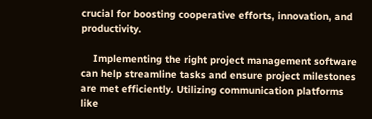crucial for boosting cooperative efforts, innovation, and productivity.

    Implementing the right project management software can help streamline tasks and ensure project milestones are met efficiently. Utilizing communication platforms like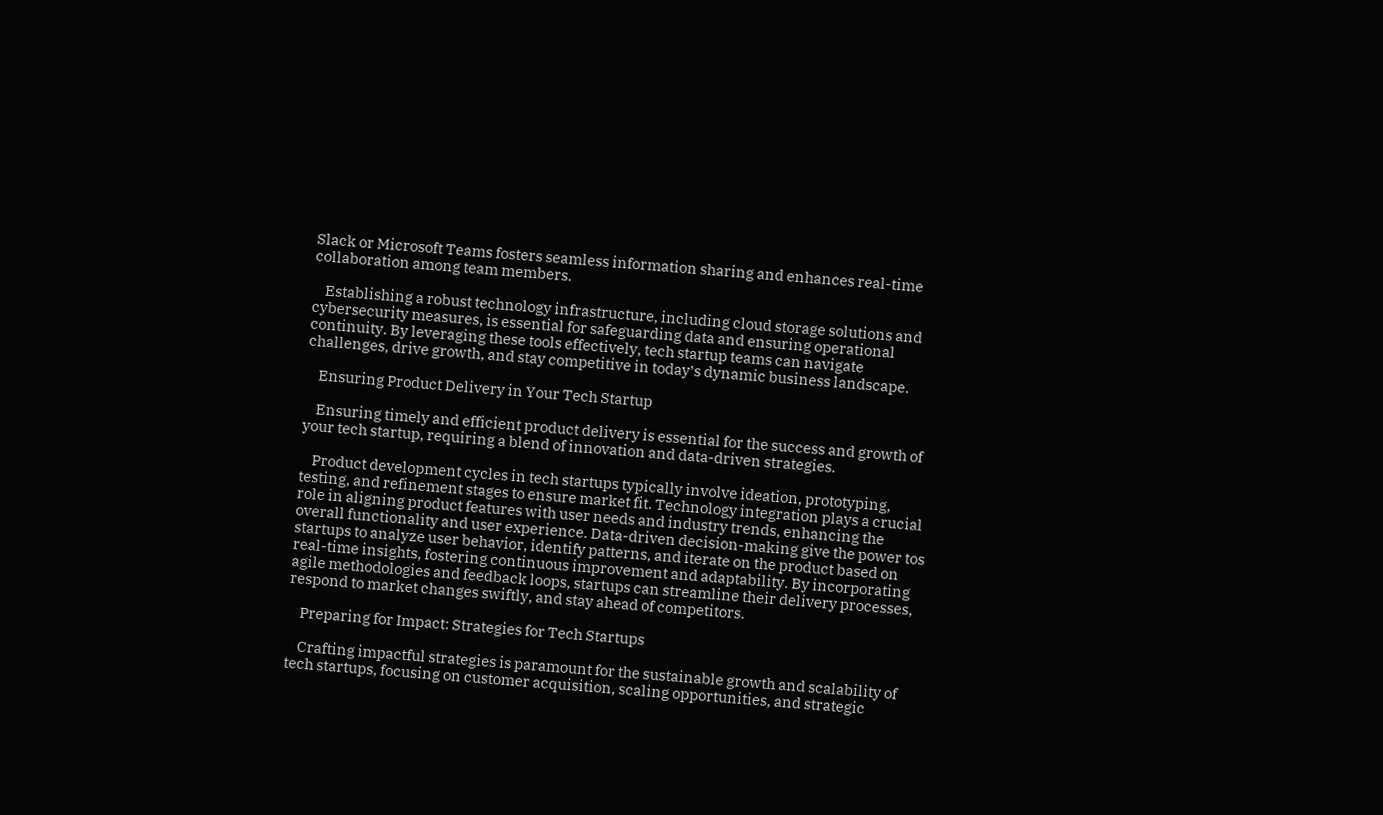Slack or Microsoft Teams fosters seamless information sharing and enhances real-time collaboration among team members.

    Establishing a robust technology infrastructure, including cloud storage solutions and cybersecurity measures, is essential for safeguarding data and ensuring operational continuity. By leveraging these tools effectively, tech startup teams can navigate challenges, drive growth, and stay competitive in today’s dynamic business landscape.

    Ensuring Product Delivery in Your Tech Startup

    Ensuring timely and efficient product delivery is essential for the success and growth of your tech startup, requiring a blend of innovation and data-driven strategies.

    Product development cycles in tech startups typically involve ideation, prototyping, testing, and refinement stages to ensure market fit. Technology integration plays a crucial role in aligning product features with user needs and industry trends, enhancing the overall functionality and user experience. Data-driven decision-making give the power tos startups to analyze user behavior, identify patterns, and iterate on the product based on real-time insights, fostering continuous improvement and adaptability. By incorporating agile methodologies and feedback loops, startups can streamline their delivery processes, respond to market changes swiftly, and stay ahead of competitors.

    Preparing for Impact: Strategies for Tech Startups

    Crafting impactful strategies is paramount for the sustainable growth and scalability of tech startups, focusing on customer acquisition, scaling opportunities, and strategic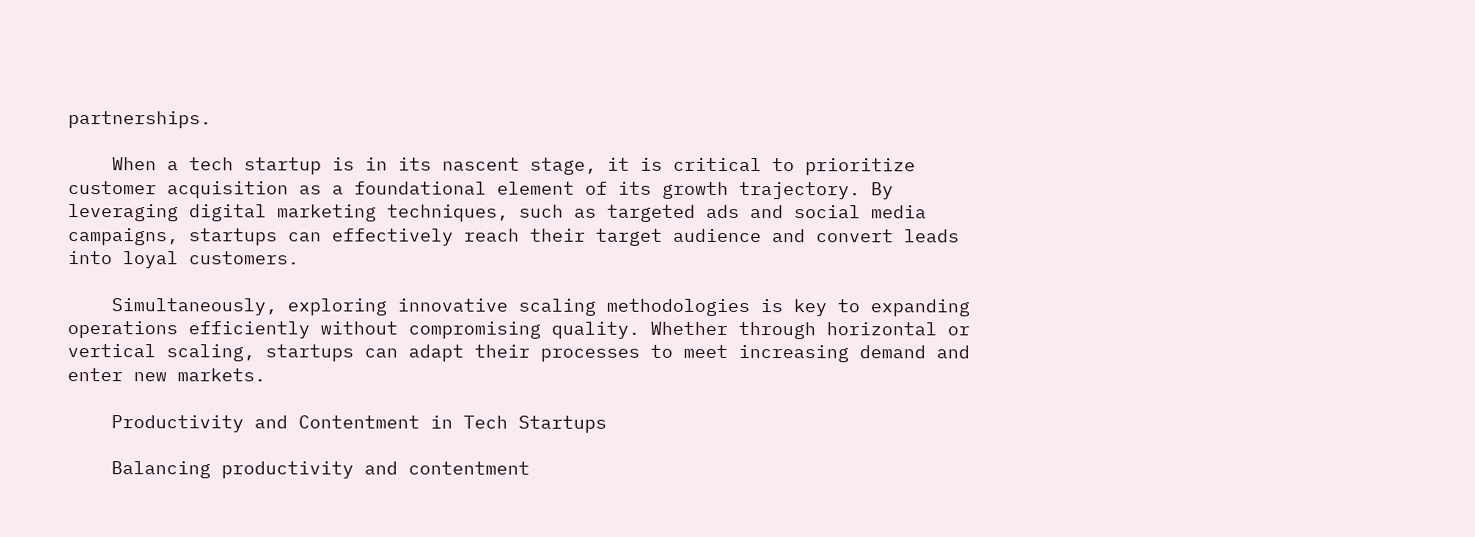partnerships.

    When a tech startup is in its nascent stage, it is critical to prioritize customer acquisition as a foundational element of its growth trajectory. By leveraging digital marketing techniques, such as targeted ads and social media campaigns, startups can effectively reach their target audience and convert leads into loyal customers.

    Simultaneously, exploring innovative scaling methodologies is key to expanding operations efficiently without compromising quality. Whether through horizontal or vertical scaling, startups can adapt their processes to meet increasing demand and enter new markets.

    Productivity and Contentment in Tech Startups

    Balancing productivity and contentment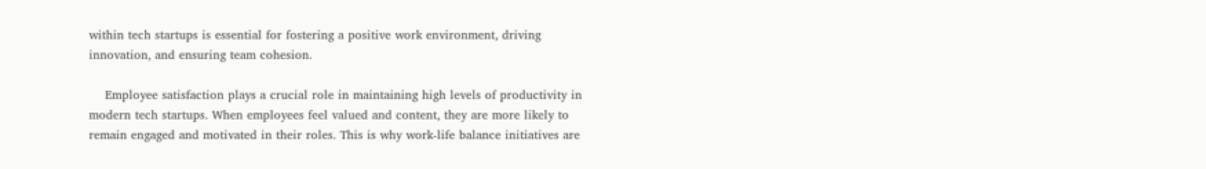within tech startups is essential for fostering a positive work environment, driving innovation, and ensuring team cohesion.

    Employee satisfaction plays a crucial role in maintaining high levels of productivity in modern tech startups. When employees feel valued and content, they are more likely to remain engaged and motivated in their roles. This is why work-life balance initiatives are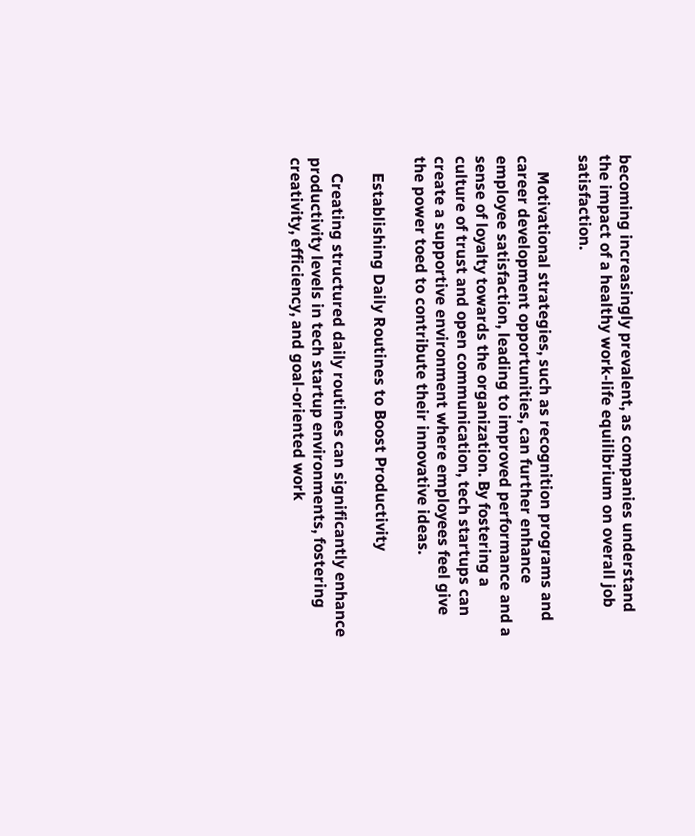becoming increasingly prevalent, as companies understand the impact of a healthy work-life equilibrium on overall job satisfaction.

    Motivational strategies, such as recognition programs and career development opportunities, can further enhance employee satisfaction, leading to improved performance and a sense of loyalty towards the organization. By fostering a culture of trust and open communication, tech startups can create a supportive environment where employees feel give the power toed to contribute their innovative ideas.

    Establishing Daily Routines to Boost Productivity

    Creating structured daily routines can significantly enhance productivity levels in tech startup environments, fostering creativity, efficiency, and goal-oriented work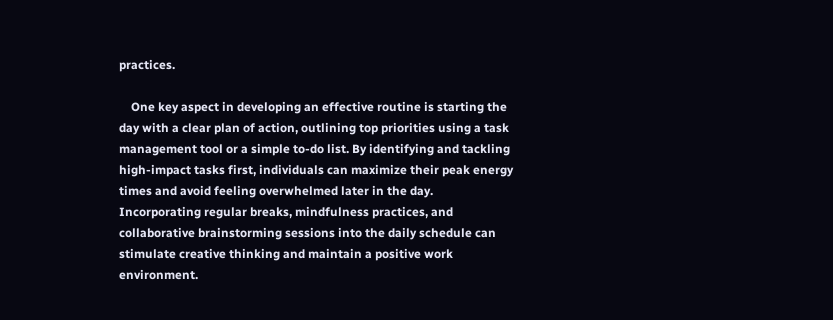practices.

    One key aspect in developing an effective routine is starting the day with a clear plan of action, outlining top priorities using a task management tool or a simple to-do list. By identifying and tackling high-impact tasks first, individuals can maximize their peak energy times and avoid feeling overwhelmed later in the day. Incorporating regular breaks, mindfulness practices, and collaborative brainstorming sessions into the daily schedule can stimulate creative thinking and maintain a positive work environment.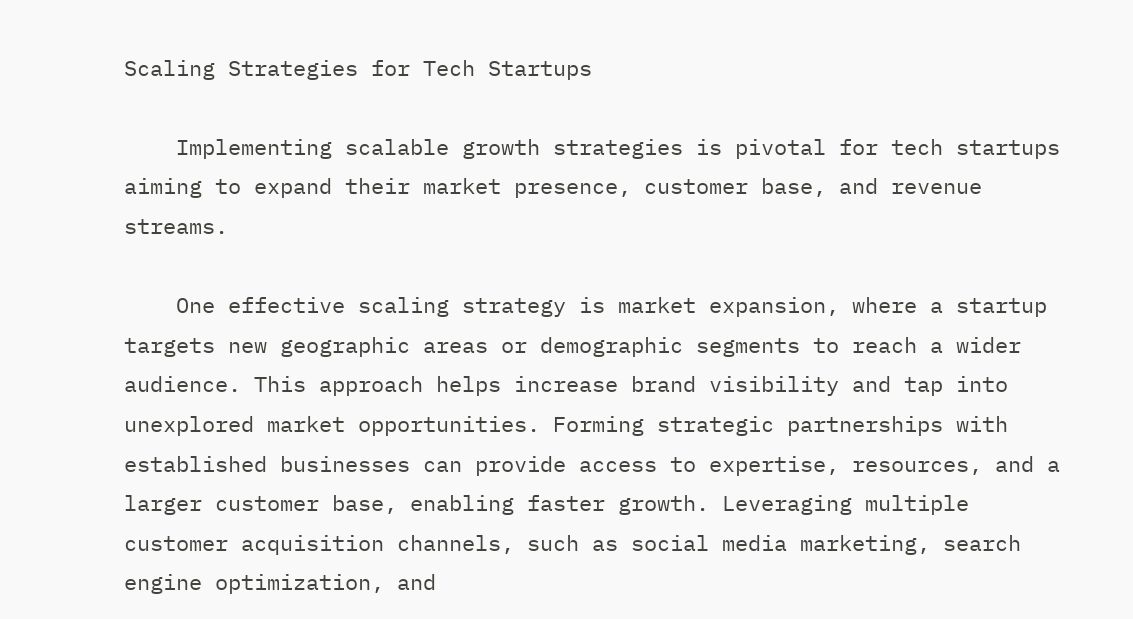Scaling Strategies for Tech Startups

    Implementing scalable growth strategies is pivotal for tech startups aiming to expand their market presence, customer base, and revenue streams.

    One effective scaling strategy is market expansion, where a startup targets new geographic areas or demographic segments to reach a wider audience. This approach helps increase brand visibility and tap into unexplored market opportunities. Forming strategic partnerships with established businesses can provide access to expertise, resources, and a larger customer base, enabling faster growth. Leveraging multiple customer acquisition channels, such as social media marketing, search engine optimization, and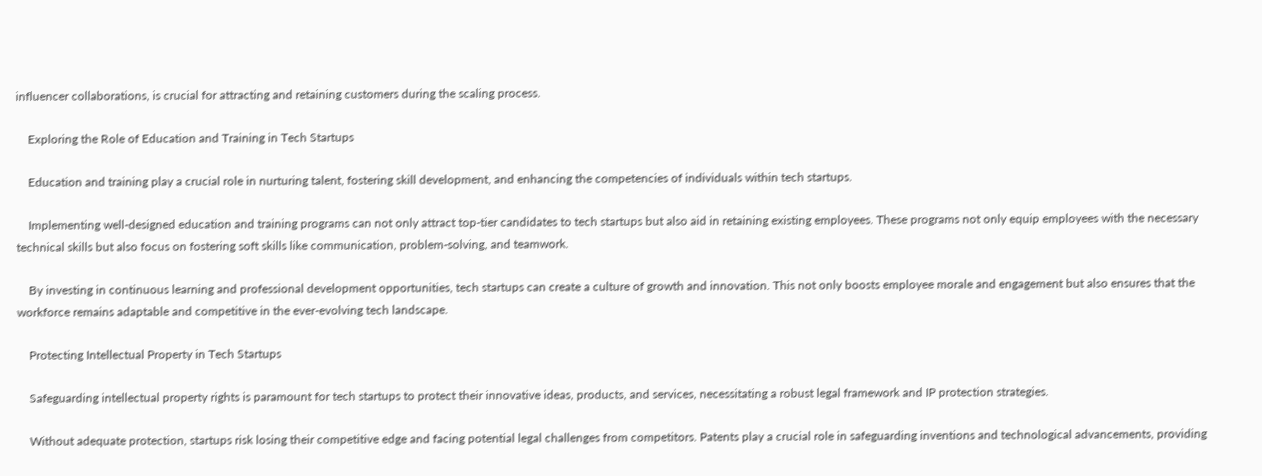influencer collaborations, is crucial for attracting and retaining customers during the scaling process.

    Exploring the Role of Education and Training in Tech Startups

    Education and training play a crucial role in nurturing talent, fostering skill development, and enhancing the competencies of individuals within tech startups.

    Implementing well-designed education and training programs can not only attract top-tier candidates to tech startups but also aid in retaining existing employees. These programs not only equip employees with the necessary technical skills but also focus on fostering soft skills like communication, problem-solving, and teamwork.

    By investing in continuous learning and professional development opportunities, tech startups can create a culture of growth and innovation. This not only boosts employee morale and engagement but also ensures that the workforce remains adaptable and competitive in the ever-evolving tech landscape.

    Protecting Intellectual Property in Tech Startups

    Safeguarding intellectual property rights is paramount for tech startups to protect their innovative ideas, products, and services, necessitating a robust legal framework and IP protection strategies.

    Without adequate protection, startups risk losing their competitive edge and facing potential legal challenges from competitors. Patents play a crucial role in safeguarding inventions and technological advancements, providing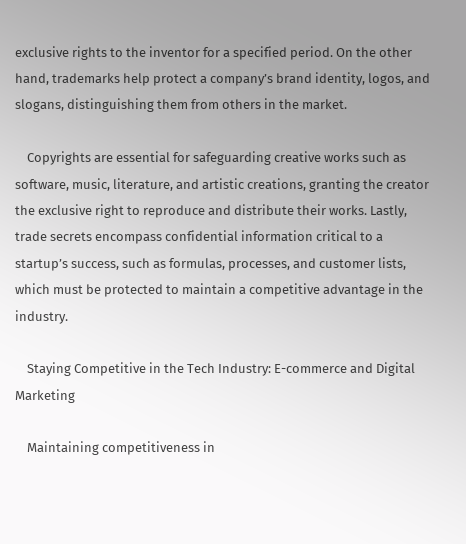exclusive rights to the inventor for a specified period. On the other hand, trademarks help protect a company’s brand identity, logos, and slogans, distinguishing them from others in the market.

    Copyrights are essential for safeguarding creative works such as software, music, literature, and artistic creations, granting the creator the exclusive right to reproduce and distribute their works. Lastly, trade secrets encompass confidential information critical to a startup’s success, such as formulas, processes, and customer lists, which must be protected to maintain a competitive advantage in the industry.

    Staying Competitive in the Tech Industry: E-commerce and Digital Marketing

    Maintaining competitiveness in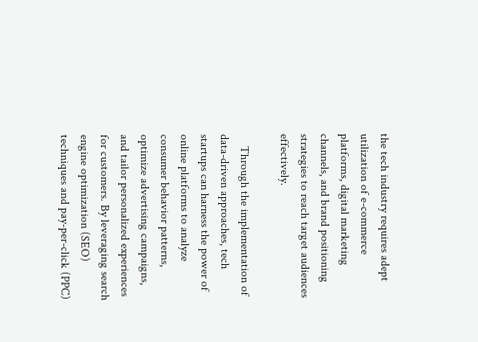the tech industry requires adept utilization of e-commerce platforms, digital marketing channels, and brand positioning strategies to reach target audiences effectively.

    Through the implementation of data-driven approaches, tech startups can harness the power of online platforms to analyze consumer behavior patterns, optimize advertising campaigns, and tailor personalized experiences for customers. By leveraging search engine optimization (SEO) techniques and pay-per-click (PPC)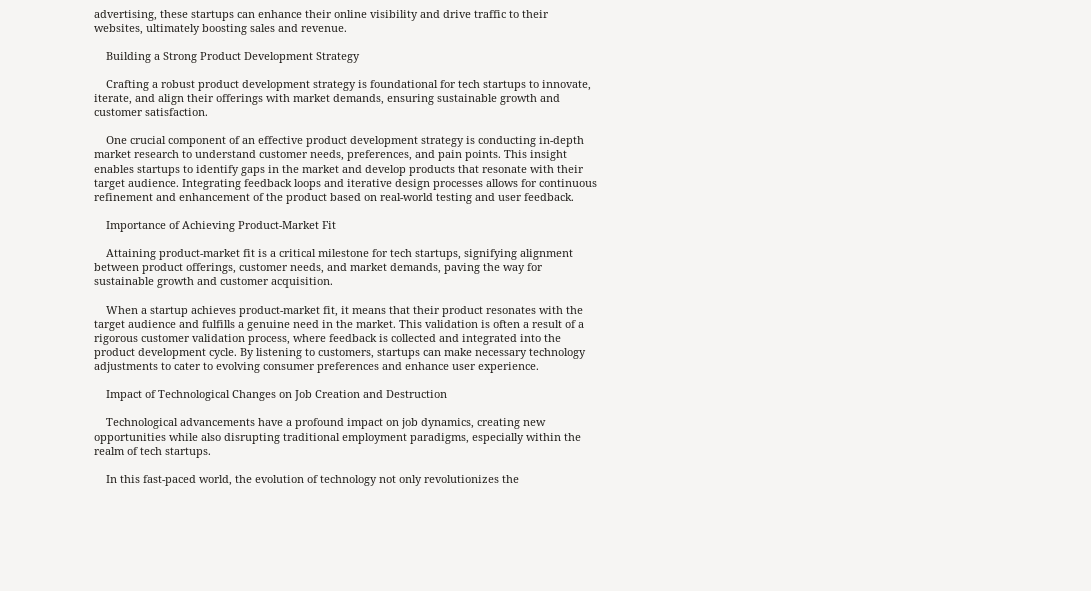advertising, these startups can enhance their online visibility and drive traffic to their websites, ultimately boosting sales and revenue.

    Building a Strong Product Development Strategy

    Crafting a robust product development strategy is foundational for tech startups to innovate, iterate, and align their offerings with market demands, ensuring sustainable growth and customer satisfaction.

    One crucial component of an effective product development strategy is conducting in-depth market research to understand customer needs, preferences, and pain points. This insight enables startups to identify gaps in the market and develop products that resonate with their target audience. Integrating feedback loops and iterative design processes allows for continuous refinement and enhancement of the product based on real-world testing and user feedback.

    Importance of Achieving Product-Market Fit

    Attaining product-market fit is a critical milestone for tech startups, signifying alignment between product offerings, customer needs, and market demands, paving the way for sustainable growth and customer acquisition.

    When a startup achieves product-market fit, it means that their product resonates with the target audience and fulfills a genuine need in the market. This validation is often a result of a rigorous customer validation process, where feedback is collected and integrated into the product development cycle. By listening to customers, startups can make necessary technology adjustments to cater to evolving consumer preferences and enhance user experience.

    Impact of Technological Changes on Job Creation and Destruction

    Technological advancements have a profound impact on job dynamics, creating new opportunities while also disrupting traditional employment paradigms, especially within the realm of tech startups.

    In this fast-paced world, the evolution of technology not only revolutionizes the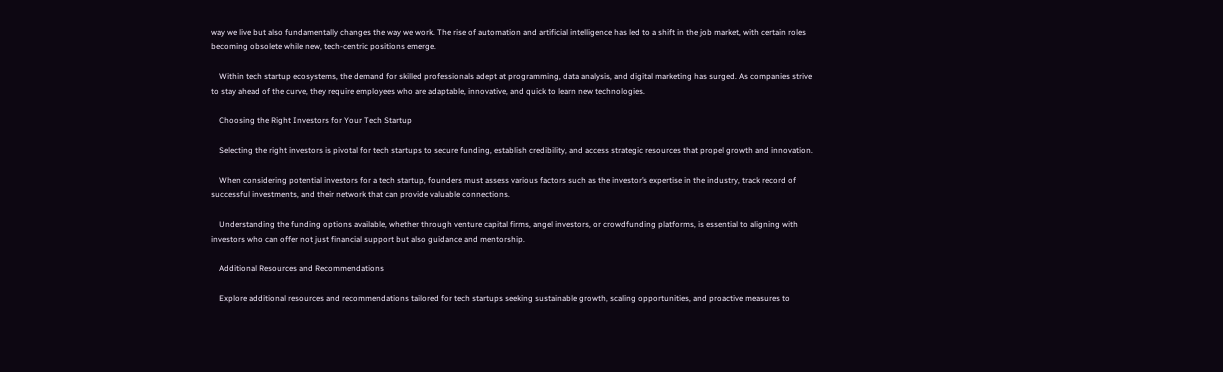way we live but also fundamentally changes the way we work. The rise of automation and artificial intelligence has led to a shift in the job market, with certain roles becoming obsolete while new, tech-centric positions emerge.

    Within tech startup ecosystems, the demand for skilled professionals adept at programming, data analysis, and digital marketing has surged. As companies strive to stay ahead of the curve, they require employees who are adaptable, innovative, and quick to learn new technologies.

    Choosing the Right Investors for Your Tech Startup

    Selecting the right investors is pivotal for tech startups to secure funding, establish credibility, and access strategic resources that propel growth and innovation.

    When considering potential investors for a tech startup, founders must assess various factors such as the investor’s expertise in the industry, track record of successful investments, and their network that can provide valuable connections.

    Understanding the funding options available, whether through venture capital firms, angel investors, or crowdfunding platforms, is essential to aligning with investors who can offer not just financial support but also guidance and mentorship.

    Additional Resources and Recommendations

    Explore additional resources and recommendations tailored for tech startups seeking sustainable growth, scaling opportunities, and proactive measures to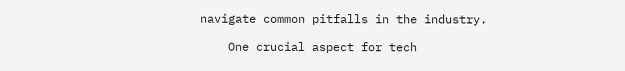navigate common pitfalls in the industry.

    One crucial aspect for tech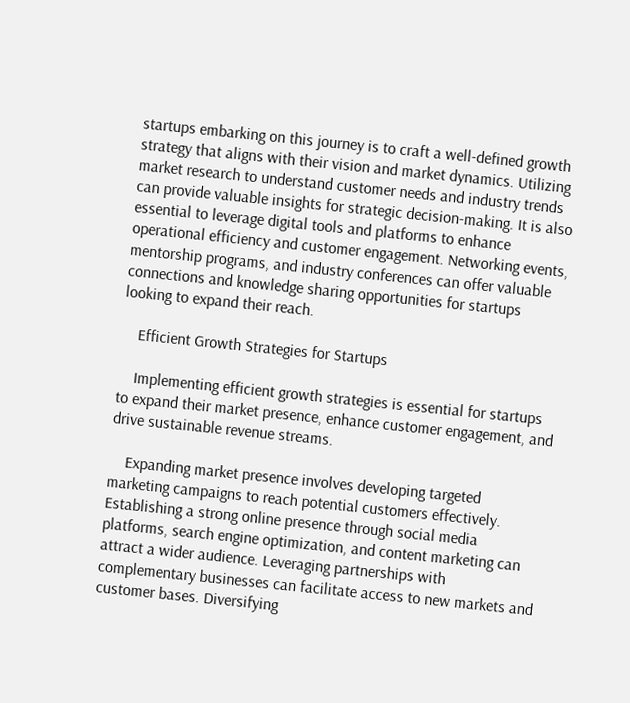startups embarking on this journey is to craft a well-defined growth strategy that aligns with their vision and market dynamics. Utilizing market research to understand customer needs and industry trends can provide valuable insights for strategic decision-making. It is also essential to leverage digital tools and platforms to enhance operational efficiency and customer engagement. Networking events, mentorship programs, and industry conferences can offer valuable connections and knowledge sharing opportunities for startups looking to expand their reach.

    Efficient Growth Strategies for Startups

    Implementing efficient growth strategies is essential for startups to expand their market presence, enhance customer engagement, and drive sustainable revenue streams.

    Expanding market presence involves developing targeted marketing campaigns to reach potential customers effectively. Establishing a strong online presence through social media platforms, search engine optimization, and content marketing can attract a wider audience. Leveraging partnerships with complementary businesses can facilitate access to new markets and customer bases. Diversifying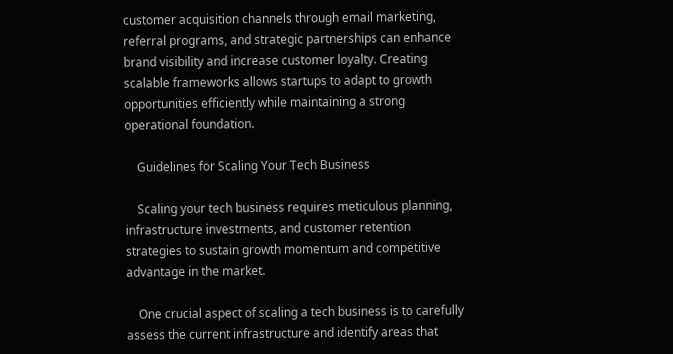customer acquisition channels through email marketing, referral programs, and strategic partnerships can enhance brand visibility and increase customer loyalty. Creating scalable frameworks allows startups to adapt to growth opportunities efficiently while maintaining a strong operational foundation.

    Guidelines for Scaling Your Tech Business

    Scaling your tech business requires meticulous planning, infrastructure investments, and customer retention strategies to sustain growth momentum and competitive advantage in the market.

    One crucial aspect of scaling a tech business is to carefully assess the current infrastructure and identify areas that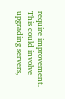require improvement. This could involve upgrading servers,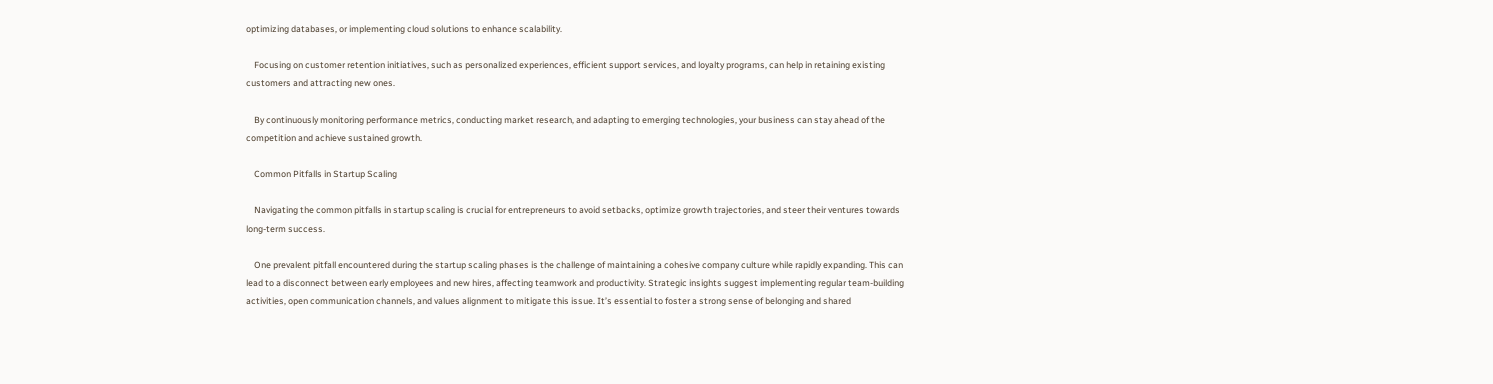optimizing databases, or implementing cloud solutions to enhance scalability.

    Focusing on customer retention initiatives, such as personalized experiences, efficient support services, and loyalty programs, can help in retaining existing customers and attracting new ones.

    By continuously monitoring performance metrics, conducting market research, and adapting to emerging technologies, your business can stay ahead of the competition and achieve sustained growth.

    Common Pitfalls in Startup Scaling

    Navigating the common pitfalls in startup scaling is crucial for entrepreneurs to avoid setbacks, optimize growth trajectories, and steer their ventures towards long-term success.

    One prevalent pitfall encountered during the startup scaling phases is the challenge of maintaining a cohesive company culture while rapidly expanding. This can lead to a disconnect between early employees and new hires, affecting teamwork and productivity. Strategic insights suggest implementing regular team-building activities, open communication channels, and values alignment to mitigate this issue. It’s essential to foster a strong sense of belonging and shared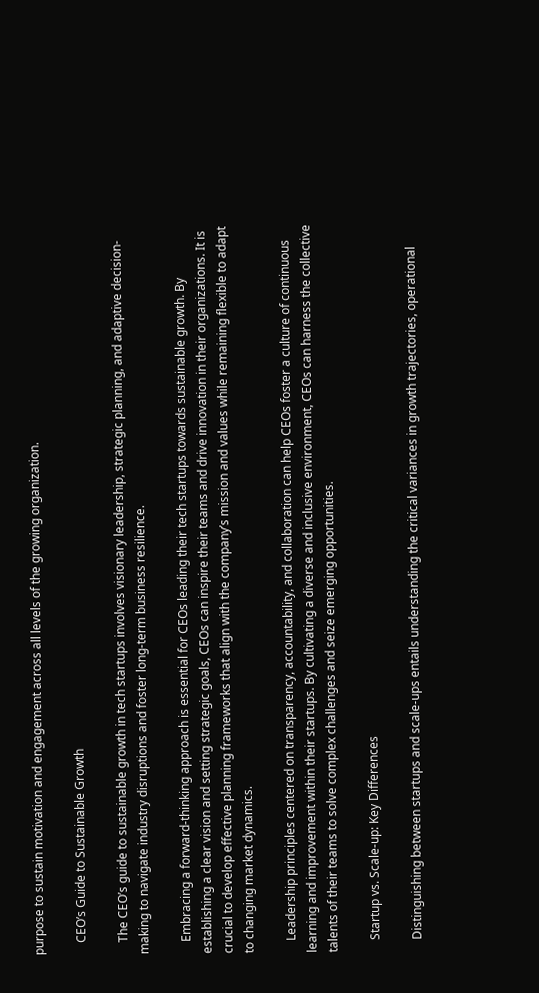purpose to sustain motivation and engagement across all levels of the growing organization.

    CEO’s Guide to Sustainable Growth

    The CEO’s guide to sustainable growth in tech startups involves visionary leadership, strategic planning, and adaptive decision-making to navigate industry disruptions and foster long-term business resilience.

    Embracing a forward-thinking approach is essential for CEOs leading their tech startups towards sustainable growth. By establishing a clear vision and setting strategic goals, CEOs can inspire their teams and drive innovation in their organizations. It is crucial to develop effective planning frameworks that align with the company’s mission and values while remaining flexible to adapt to changing market dynamics.

    Leadership principles centered on transparency, accountability, and collaboration can help CEOs foster a culture of continuous learning and improvement within their startups. By cultivating a diverse and inclusive environment, CEOs can harness the collective talents of their teams to solve complex challenges and seize emerging opportunities.

    Startup vs. Scale-up: Key Differences

    Distinguishing between startups and scale-ups entails understanding the critical variances in growth trajectories, operational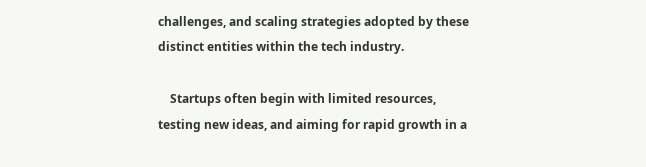challenges, and scaling strategies adopted by these distinct entities within the tech industry.

    Startups often begin with limited resources, testing new ideas, and aiming for rapid growth in a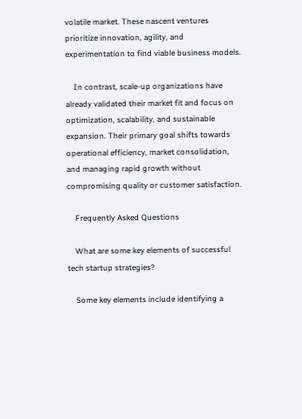volatile market. These nascent ventures prioritize innovation, agility, and experimentation to find viable business models.

    In contrast, scale-up organizations have already validated their market fit and focus on optimization, scalability, and sustainable expansion. Their primary goal shifts towards operational efficiency, market consolidation, and managing rapid growth without compromising quality or customer satisfaction.

    Frequently Asked Questions

    What are some key elements of successful tech startup strategies?

    Some key elements include identifying a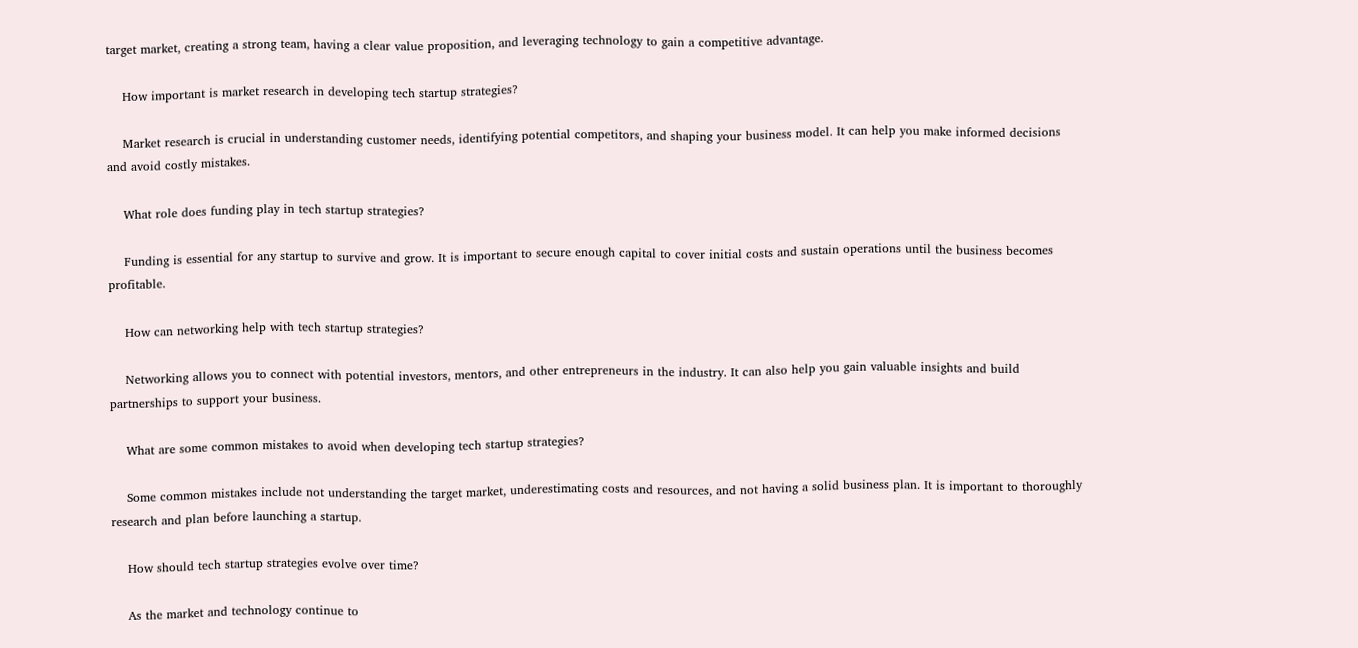target market, creating a strong team, having a clear value proposition, and leveraging technology to gain a competitive advantage.

    How important is market research in developing tech startup strategies?

    Market research is crucial in understanding customer needs, identifying potential competitors, and shaping your business model. It can help you make informed decisions and avoid costly mistakes.

    What role does funding play in tech startup strategies?

    Funding is essential for any startup to survive and grow. It is important to secure enough capital to cover initial costs and sustain operations until the business becomes profitable.

    How can networking help with tech startup strategies?

    Networking allows you to connect with potential investors, mentors, and other entrepreneurs in the industry. It can also help you gain valuable insights and build partnerships to support your business.

    What are some common mistakes to avoid when developing tech startup strategies?

    Some common mistakes include not understanding the target market, underestimating costs and resources, and not having a solid business plan. It is important to thoroughly research and plan before launching a startup.

    How should tech startup strategies evolve over time?

    As the market and technology continue to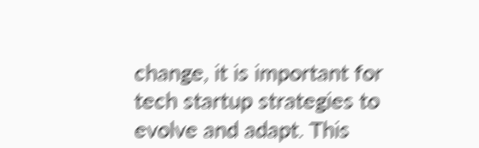change, it is important for tech startup strategies to evolve and adapt. This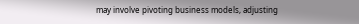may involve pivoting business models, adjusting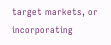target markets, or incorporating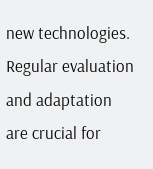new technologies. Regular evaluation and adaptation are crucial for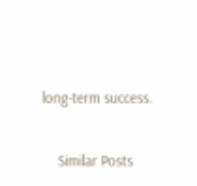long-term success.

    Similar Posts